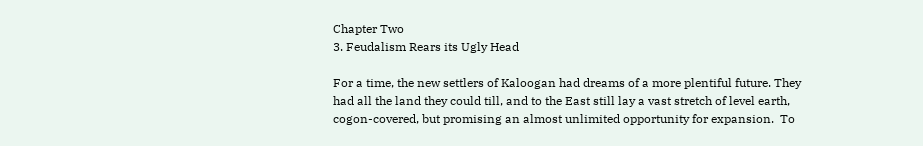Chapter Two
3. Feudalism Rears its Ugly Head

For a time, the new settlers of Kaloogan had dreams of a more plentiful future. They had all the land they could till, and to the East still lay a vast stretch of level earth, cogon-covered, but promising an almost unlimited opportunity for expansion.  To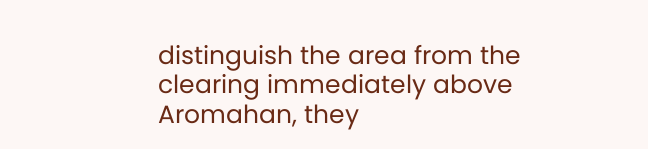distinguish the area from the clearing immediately above Aromahan, they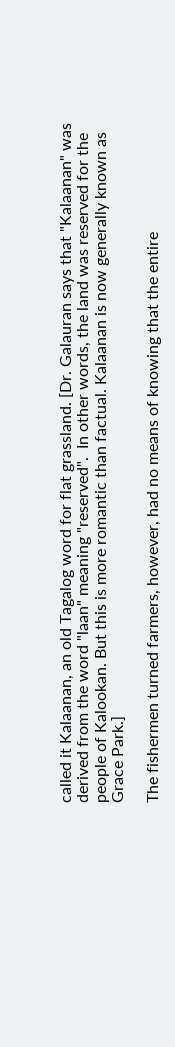called it Kalaanan, an old Tagalog word for flat grassland. [Dr. Galauran says that "Kalaanan" was derived from the word "laan" meaning "reserved".  In other words, the land was reserved for the people of Kalookan. But this is more romantic than factual. Kalaanan is now generally known as Grace Park.]

The fishermen turned farmers, however, had no means of knowing that the entire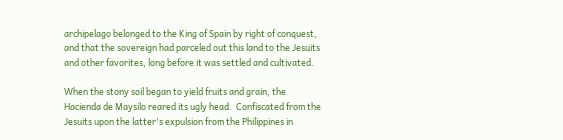archipelago belonged to the King of Spain by right of conquest, and that the sovereign had parceled out this land to the Jesuits and other favorites, long before it was settled and cultivated.

When the stony soil began to yield fruits and grain, the Hacienda de Maysilo reared its ugly head.  Confiscated from the Jesuits upon the latter's expulsion from the Philippines in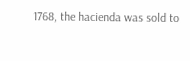1768, the hacienda was sold to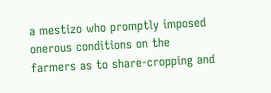a mestizo who promptly imposed onerous conditions on the farmers as to share-cropping and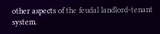other aspects of the feudal landlord-tenant system.